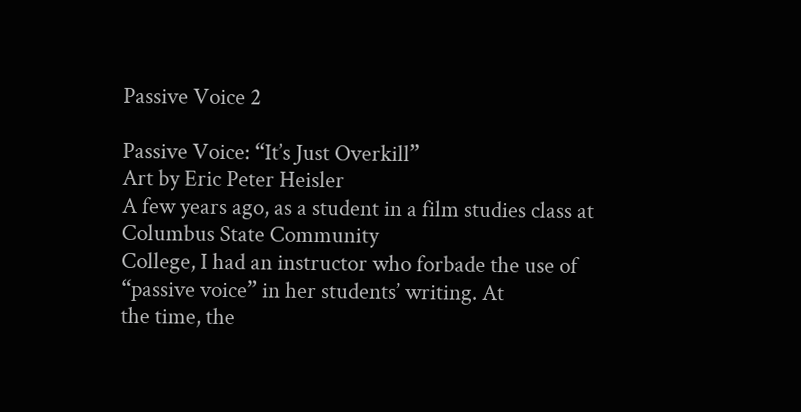Passive Voice 2

Passive Voice: “It’s Just Overkill”
Art by Eric Peter Heisler
A few years ago, as a student in a film studies class at Columbus State Community
College, I had an instructor who forbade the use of “passive voice” in her students’ writing. At
the time, the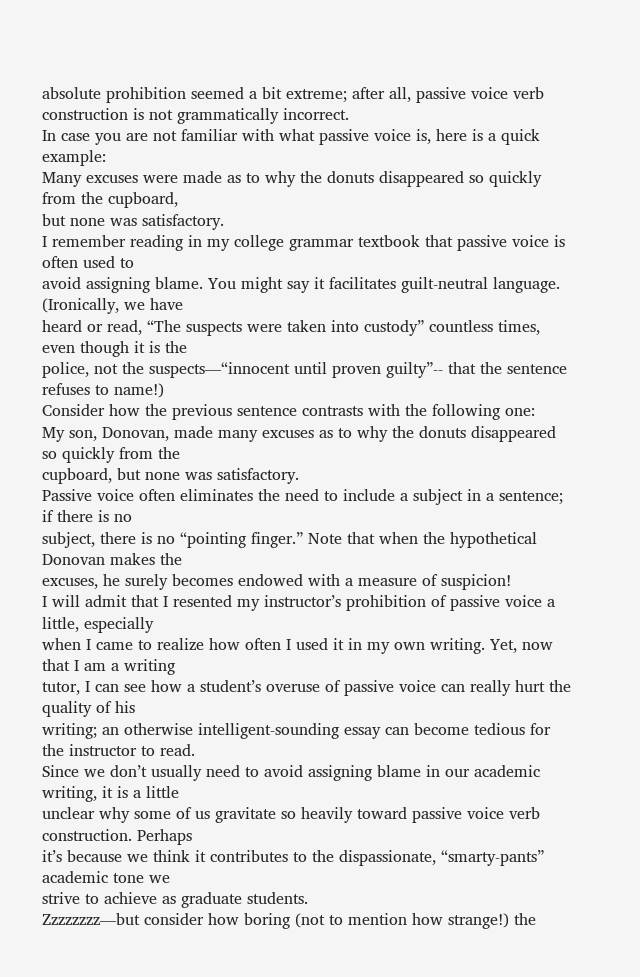absolute prohibition seemed a bit extreme; after all, passive voice verb
construction is not grammatically incorrect.
In case you are not familiar with what passive voice is, here is a quick example:
Many excuses were made as to why the donuts disappeared so quickly from the cupboard,
but none was satisfactory.
I remember reading in my college grammar textbook that passive voice is often used to
avoid assigning blame. You might say it facilitates guilt-neutral language. (Ironically, we have
heard or read, “The suspects were taken into custody” countless times, even though it is the
police, not the suspects—“innocent until proven guilty”-- that the sentence refuses to name!)
Consider how the previous sentence contrasts with the following one:
My son, Donovan, made many excuses as to why the donuts disappeared so quickly from the
cupboard, but none was satisfactory.
Passive voice often eliminates the need to include a subject in a sentence; if there is no
subject, there is no “pointing finger.” Note that when the hypothetical Donovan makes the
excuses, he surely becomes endowed with a measure of suspicion!
I will admit that I resented my instructor’s prohibition of passive voice a little, especially
when I came to realize how often I used it in my own writing. Yet, now that I am a writing
tutor, I can see how a student’s overuse of passive voice can really hurt the quality of his
writing; an otherwise intelligent-sounding essay can become tedious for the instructor to read.
Since we don’t usually need to avoid assigning blame in our academic writing, it is a little
unclear why some of us gravitate so heavily toward passive voice verb construction. Perhaps
it’s because we think it contributes to the dispassionate, “smarty-pants” academic tone we
strive to achieve as graduate students.
Zzzzzzzz—but consider how boring (not to mention how strange!) the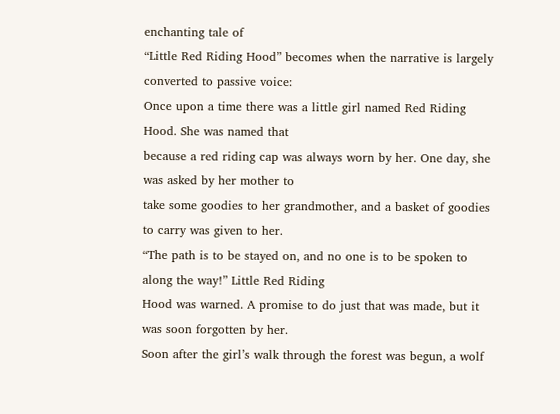enchanting tale of
“Little Red Riding Hood” becomes when the narrative is largely converted to passive voice:
Once upon a time there was a little girl named Red Riding Hood. She was named that
because a red riding cap was always worn by her. One day, she was asked by her mother to
take some goodies to her grandmother, and a basket of goodies to carry was given to her.
“The path is to be stayed on, and no one is to be spoken to along the way!” Little Red Riding
Hood was warned. A promise to do just that was made, but it was soon forgotten by her.
Soon after the girl’s walk through the forest was begun, a wolf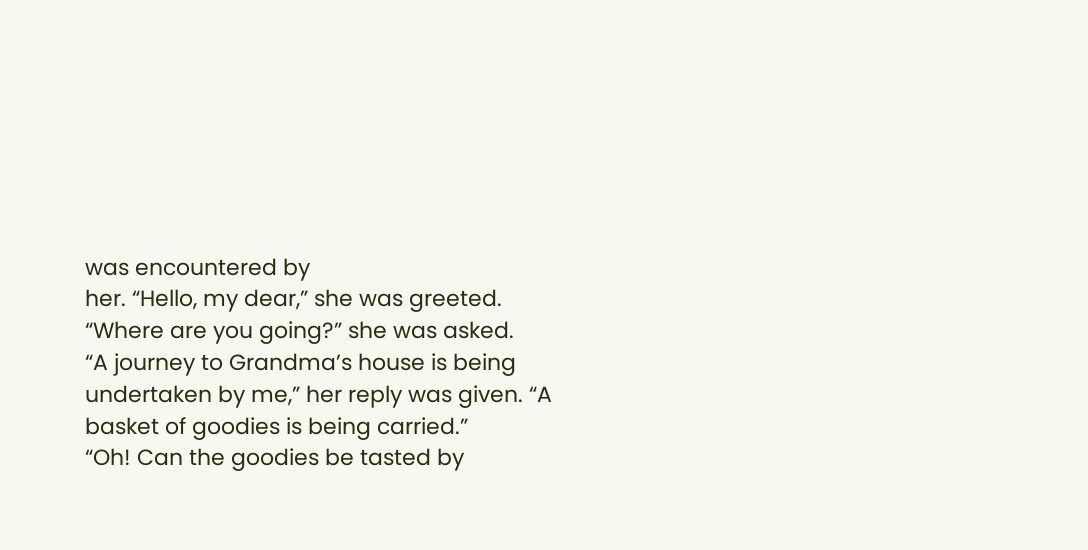was encountered by
her. “Hello, my dear,” she was greeted. “Where are you going?” she was asked.
“A journey to Grandma’s house is being undertaken by me,” her reply was given. “A
basket of goodies is being carried.”
“Oh! Can the goodies be tasted by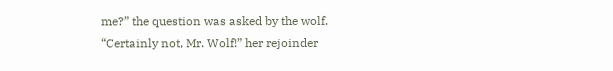me?” the question was asked by the wolf.
“Certainly not, Mr. Wolf!” her rejoinder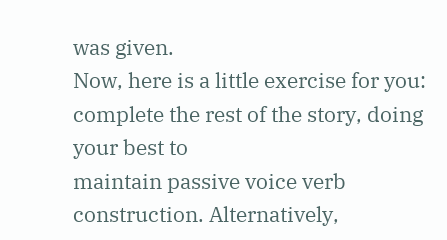was given.
Now, here is a little exercise for you: complete the rest of the story, doing your best to
maintain passive voice verb construction. Alternatively,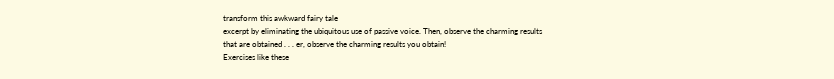transform this awkward fairy tale
excerpt by eliminating the ubiquitous use of passive voice. Then, observe the charming results
that are obtained . . . er, observe the charming results you obtain!
Exercises like these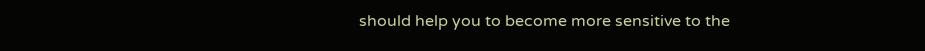should help you to become more sensitive to the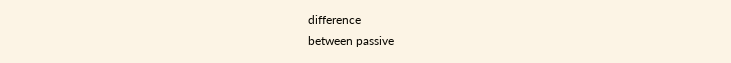difference
between passive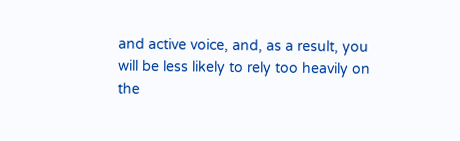and active voice, and, as a result, you will be less likely to rely too heavily on
the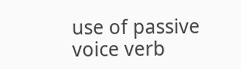use of passive voice verb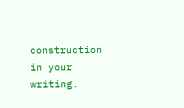construction in your writing.